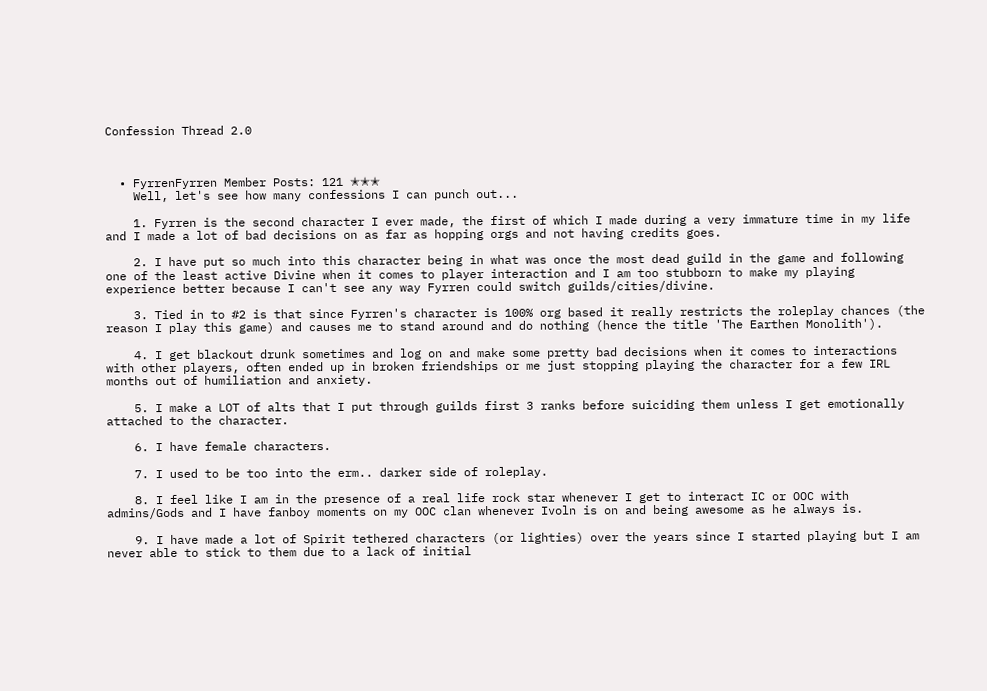Confession Thread 2.0



  • FyrrenFyrren Member Posts: 121 ✭✭✭
    Well, let's see how many confessions I can punch out...

    1. Fyrren is the second character I ever made, the first of which I made during a very immature time in my life and I made a lot of bad decisions on as far as hopping orgs and not having credits goes.

    2. I have put so much into this character being in what was once the most dead guild in the game and following one of the least active Divine when it comes to player interaction and I am too stubborn to make my playing experience better because I can't see any way Fyrren could switch guilds/cities/divine.

    3. Tied in to #2 is that since Fyrren's character is 100% org based it really restricts the roleplay chances (the reason I play this game) and causes me to stand around and do nothing (hence the title 'The Earthen Monolith').

    4. I get blackout drunk sometimes and log on and make some pretty bad decisions when it comes to interactions with other players, often ended up in broken friendships or me just stopping playing the character for a few IRL months out of humiliation and anxiety.

    5. I make a LOT of alts that I put through guilds first 3 ranks before suiciding them unless I get emotionally attached to the character.

    6. I have female characters.

    7. I used to be too into the erm.. darker side of roleplay.

    8. I feel like I am in the presence of a real life rock star whenever I get to interact IC or OOC with admins/Gods and I have fanboy moments on my OOC clan whenever Ivoln is on and being awesome as he always is.

    9. I have made a lot of Spirit tethered characters (or lighties) over the years since I started playing but I am never able to stick to them due to a lack of initial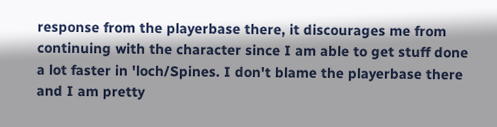response from the playerbase there, it discourages me from continuing with the character since I am able to get stuff done a lot faster in 'loch/Spines. I don't blame the playerbase there and I am pretty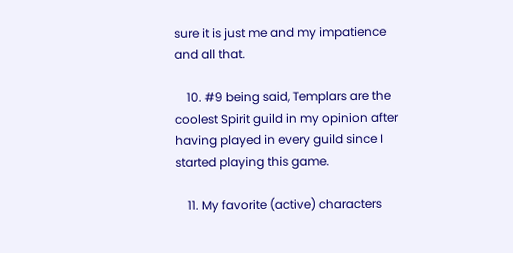sure it is just me and my impatience and all that.

    10. #9 being said, Templars are the coolest Spirit guild in my opinion after having played in every guild since I started playing this game.

    11. My favorite (active) characters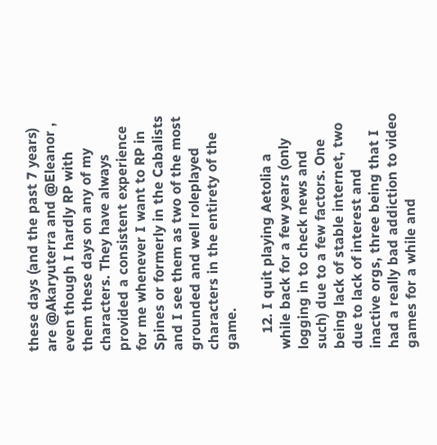these days (and the past 7 years) are @Akaryuterra and @Eleanor , even though I hardly RP with them these days on any of my characters. They have always provided a consistent experience for me whenever I want to RP in Spines or formerly in the Cabalists and I see them as two of the most grounded and well roleplayed characters in the entirety of the game.

    12. I quit playing Aetolia a while back for a few years (only logging in to check news and such) due to a few factors. One being lack of stable internet, two due to lack of interest and inactive orgs, three being that I had a really bad addiction to video games for a while and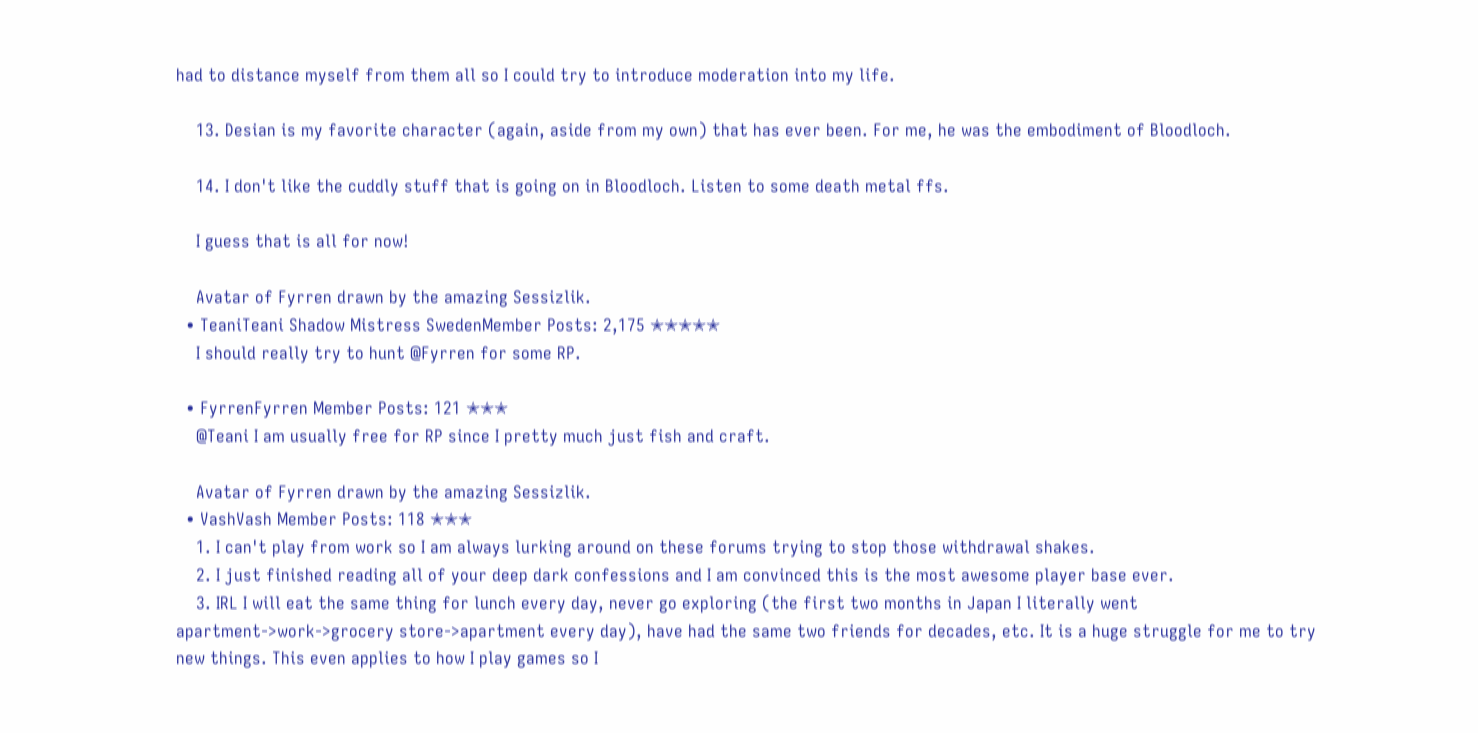had to distance myself from them all so I could try to introduce moderation into my life.

    13. Desian is my favorite character (again, aside from my own) that has ever been. For me, he was the embodiment of Bloodloch.

    14. I don't like the cuddly stuff that is going on in Bloodloch. Listen to some death metal ffs.

    I guess that is all for now!

    Avatar of Fyrren drawn by the amazing Sessizlik.
  • TeaniTeani Shadow Mistress SwedenMember Posts: 2,175 ✭✭✭✭✭
    I should really try to hunt @Fyrren for some RP.

  • FyrrenFyrren Member Posts: 121 ✭✭✭
    @Teani I am usually free for RP since I pretty much just fish and craft.

    Avatar of Fyrren drawn by the amazing Sessizlik.
  • VashVash Member Posts: 118 ✭✭✭
    1. I can't play from work so I am always lurking around on these forums trying to stop those withdrawal shakes.
    2. I just finished reading all of your deep dark confessions and I am convinced this is the most awesome player base ever.
    3. IRL I will eat the same thing for lunch every day, never go exploring (the first two months in Japan I literally went apartment->work->grocery store->apartment every day), have had the same two friends for decades, etc. It is a huge struggle for me to try new things. This even applies to how I play games so I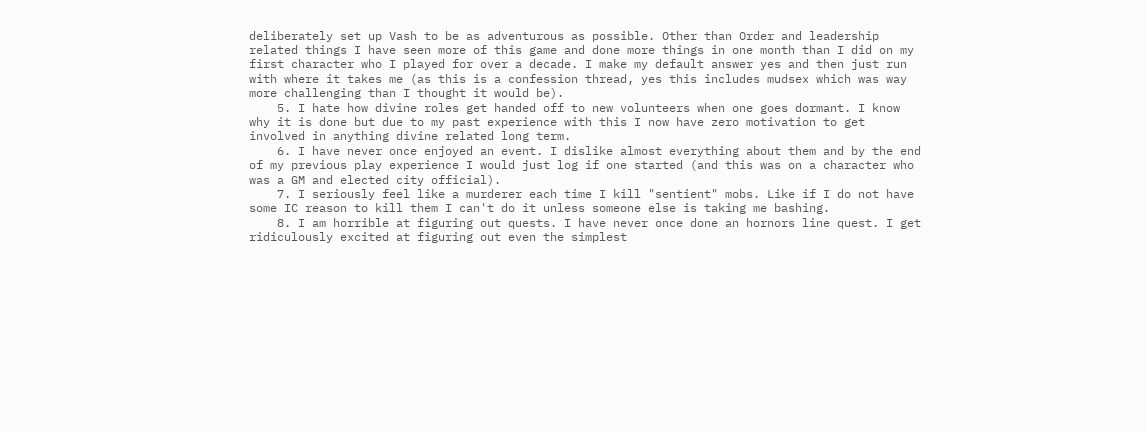deliberately set up Vash to be as adventurous as possible. Other than Order and leadership related things I have seen more of this game and done more things in one month than I did on my first character who I played for over a decade. I make my default answer yes and then just run with where it takes me (as this is a confession thread, yes this includes mudsex which was way more challenging than I thought it would be).
    5. I hate how divine roles get handed off to new volunteers when one goes dormant. I know why it is done but due to my past experience with this I now have zero motivation to get involved in anything divine related long term.
    6. I have never once enjoyed an event. I dislike almost everything about them and by the end of my previous play experience I would just log if one started (and this was on a character who was a GM and elected city official).
    7. I seriously feel like a murderer each time I kill "sentient" mobs. Like if I do not have some IC reason to kill them I can't do it unless someone else is taking me bashing.
    8. I am horrible at figuring out quests. I have never once done an hornors line quest. I get ridiculously excited at figuring out even the simplest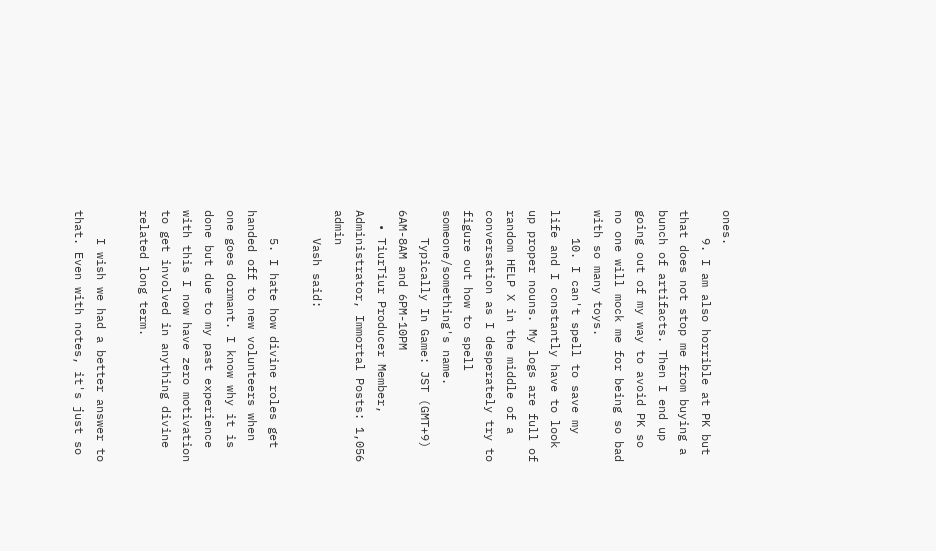ones.
    9. I am also horrible at PK but that does not stop me from buying a bunch of artifacts. Then I end up going out of my way to avoid PK so no one will mock me for being so bad with so many toys.
    10. I can't spell to save my life and I constantly have to look up proper nouns. My logs are full of random HELP X in the middle of a conversation as I desperately try to figure out how to spell someone/something's name.
    Typically In Game: JST (GMT+9) 6AM-8AM and 6PM-10PM
  • TiurTiur Producer Member, Administrator, Immortal Posts: 1,056 admin
    Vash said:

    5. I hate how divine roles get handed off to new volunteers when one goes dormant. I know why it is done but due to my past experience with this I now have zero motivation to get involved in anything divine related long term.

    I wish we had a better answer to that. Even with notes, it's just so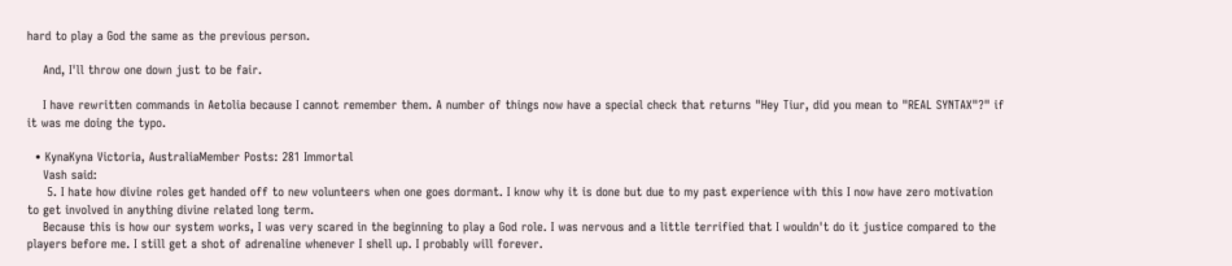hard to play a God the same as the previous person.

    And, I'll throw one down just to be fair.

    I have rewritten commands in Aetolia because I cannot remember them. A number of things now have a special check that returns "Hey Tiur, did you mean to "REAL SYNTAX"?" if it was me doing the typo.

  • KynaKyna Victoria, AustraliaMember Posts: 281 Immortal
    Vash said:
     5. I hate how divine roles get handed off to new volunteers when one goes dormant. I know why it is done but due to my past experience with this I now have zero motivation to get involved in anything divine related long term.
    Because this is how our system works, I was very scared in the beginning to play a God role. I was nervous and a little terrified that I wouldn't do it justice compared to the players before me. I still get a shot of adrenaline whenever I shell up. I probably will forever.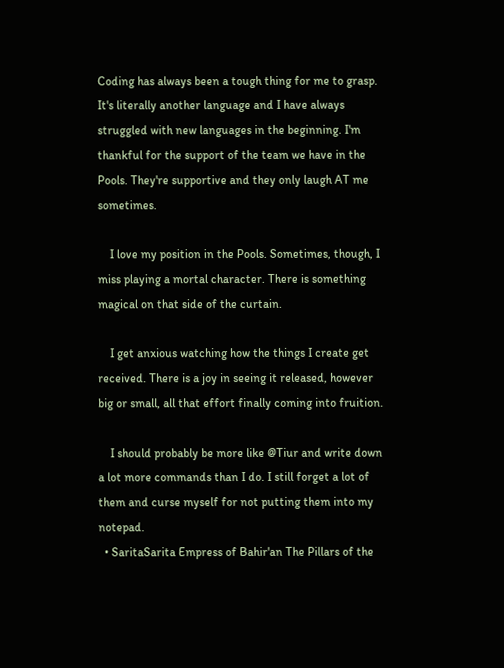Coding has always been a tough thing for me to grasp. It's literally another language and I have always struggled with new languages in the beginning. I'm thankful for the support of the team we have in the Pools. They're supportive and they only laugh AT me sometimes.

    I love my position in the Pools. Sometimes, though, I miss playing a mortal character. There is something magical on that side of the curtain.

    I get anxious watching how the things I create get received. There is a joy in seeing it released, however big or small, all that effort finally coming into fruition.

    I should probably be more like @Tiur and write down a lot more commands than I do. I still forget a lot of them and curse myself for not putting them into my notepad.
  • SaritaSarita Empress of Bahir'an The Pillars of the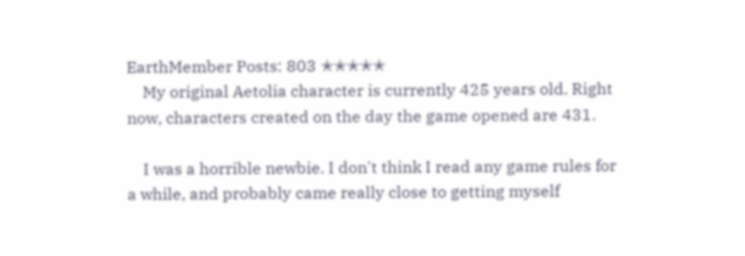EarthMember Posts: 803 ✭✭✭✭✭
    My original Aetolia character is currently 425 years old. Right now, characters created on the day the game opened are 431.

    I was a horrible newbie. I don't think I read any game rules for a while, and probably came really close to getting myself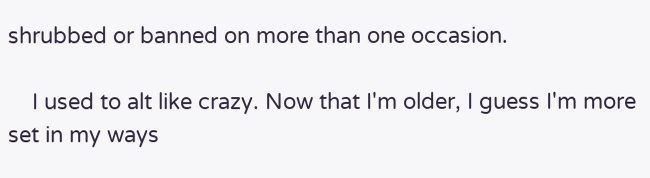shrubbed or banned on more than one occasion.

    I used to alt like crazy. Now that I'm older, I guess I'm more set in my ways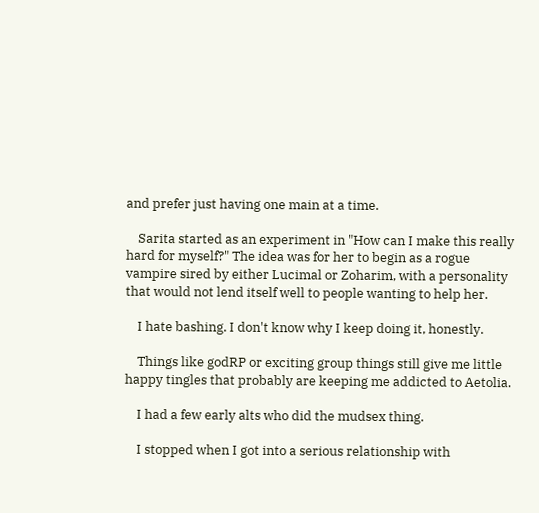and prefer just having one main at a time.

    Sarita started as an experiment in "How can I make this really hard for myself?" The idea was for her to begin as a rogue vampire sired by either Lucimal or Zoharim, with a personality that would not lend itself well to people wanting to help her.

    I hate bashing. I don't know why I keep doing it, honestly.

    Things like godRP or exciting group things still give me little happy tingles that probably are keeping me addicted to Aetolia.

    I had a few early alts who did the mudsex thing.

    I stopped when I got into a serious relationship with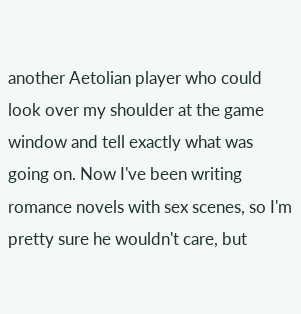another Aetolian player who could look over my shoulder at the game window and tell exactly what was going on. Now I've been writing romance novels with sex scenes, so I'm pretty sure he wouldn't care, but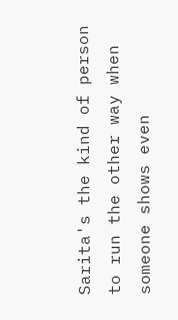Sarita's the kind of person to run the other way when someone shows even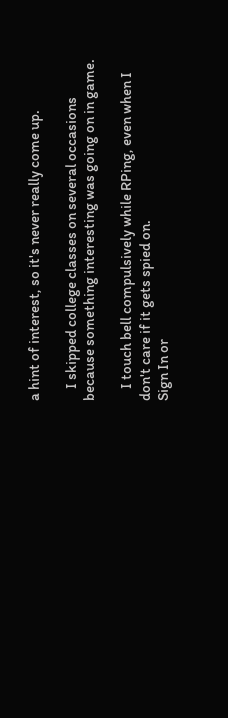a hint of interest, so it's never really come up.

    I skipped college classes on several occasions because something interesting was going on in game.

    I touch bell compulsively while RPing, even when I don't care if it gets spied on.
Sign In or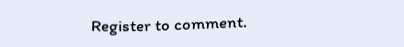Register to comment.